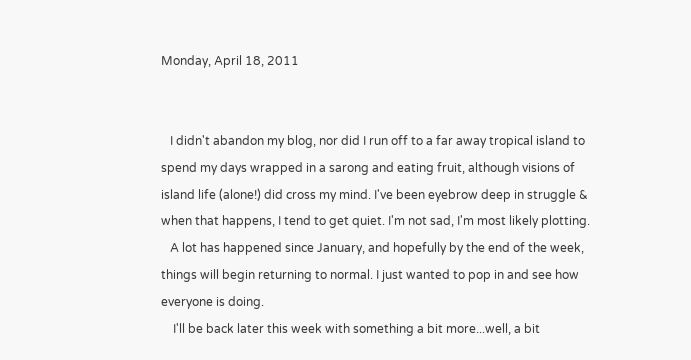Monday, April 18, 2011


   I didn't abandon my blog, nor did I run off to a far away tropical island to spend my days wrapped in a sarong and eating fruit, although visions of island life (alone!) did cross my mind. I've been eyebrow deep in struggle & when that happens, I tend to get quiet. I'm not sad, I'm most likely plotting.
   A lot has happened since January, and hopefully by the end of the week, things will begin returning to normal. I just wanted to pop in and see how everyone is doing.
    I'll be back later this week with something a bit more...well, a bit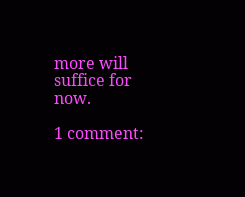more will suffice for now.

1 comment: